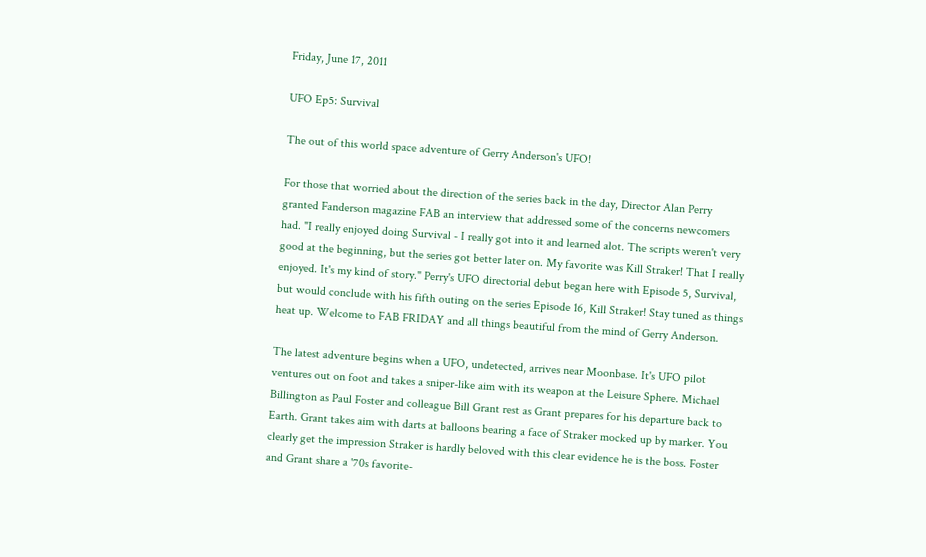Friday, June 17, 2011

UFO Ep5: Survival

The out of this world space adventure of Gerry Anderson's UFO!

For those that worried about the direction of the series back in the day, Director Alan Perry granted Fanderson magazine FAB an interview that addressed some of the concerns newcomers had. "I really enjoyed doing Survival - I really got into it and learned alot. The scripts weren't very good at the beginning, but the series got better later on. My favorite was Kill Straker! That I really enjoyed. It's my kind of story." Perry's UFO directorial debut began here with Episode 5, Survival, but would conclude with his fifth outing on the series Episode 16, Kill Straker! Stay tuned as things heat up. Welcome to FAB FRIDAY and all things beautiful from the mind of Gerry Anderson.

The latest adventure begins when a UFO, undetected, arrives near Moonbase. It's UFO pilot ventures out on foot and takes a sniper-like aim with its weapon at the Leisure Sphere. Michael Billington as Paul Foster and colleague Bill Grant rest as Grant prepares for his departure back to Earth. Grant takes aim with darts at balloons bearing a face of Straker mocked up by marker. You clearly get the impression Straker is hardly beloved with this clear evidence he is the boss. Foster and Grant share a '70s favorite-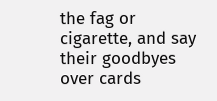the fag or cigarette, and say their goodbyes over cards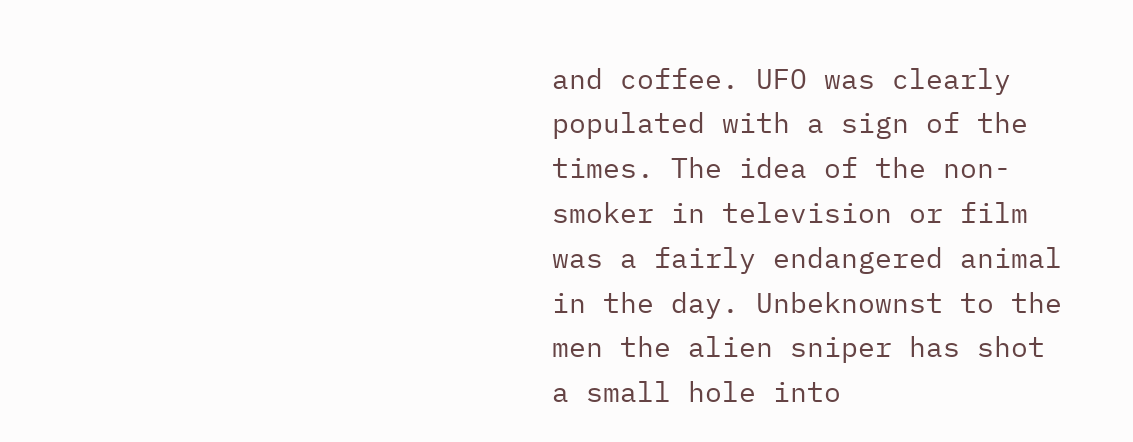and coffee. UFO was clearly populated with a sign of the times. The idea of the non-smoker in television or film was a fairly endangered animal in the day. Unbeknownst to the men the alien sniper has shot a small hole into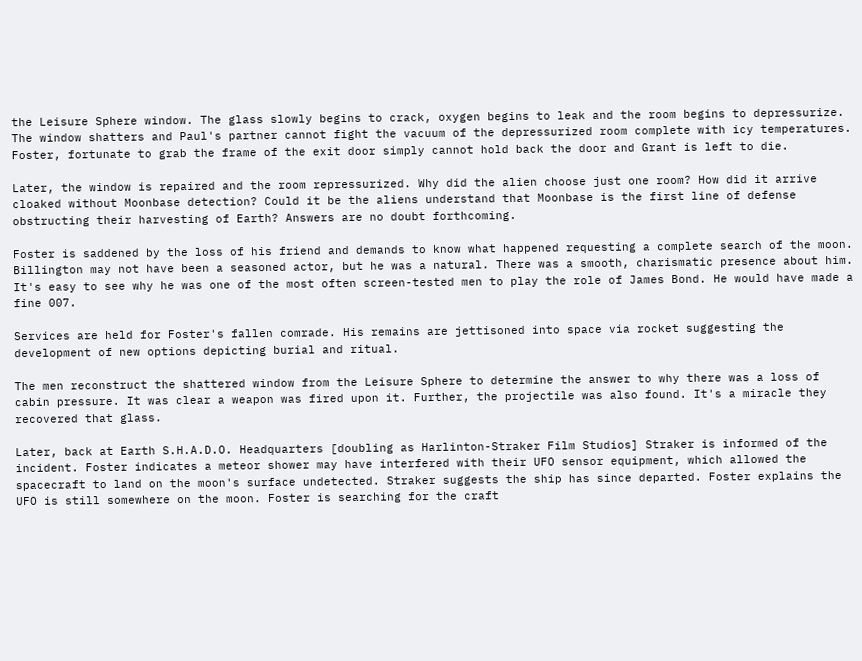the Leisure Sphere window. The glass slowly begins to crack, oxygen begins to leak and the room begins to depressurize. The window shatters and Paul's partner cannot fight the vacuum of the depressurized room complete with icy temperatures. Foster, fortunate to grab the frame of the exit door simply cannot hold back the door and Grant is left to die.

Later, the window is repaired and the room repressurized. Why did the alien choose just one room? How did it arrive cloaked without Moonbase detection? Could it be the aliens understand that Moonbase is the first line of defense obstructing their harvesting of Earth? Answers are no doubt forthcoming.

Foster is saddened by the loss of his friend and demands to know what happened requesting a complete search of the moon. Billington may not have been a seasoned actor, but he was a natural. There was a smooth, charismatic presence about him. It's easy to see why he was one of the most often screen-tested men to play the role of James Bond. He would have made a fine 007.

Services are held for Foster's fallen comrade. His remains are jettisoned into space via rocket suggesting the development of new options depicting burial and ritual.

The men reconstruct the shattered window from the Leisure Sphere to determine the answer to why there was a loss of cabin pressure. It was clear a weapon was fired upon it. Further, the projectile was also found. It's a miracle they recovered that glass.

Later, back at Earth S.H.A.D.O. Headquarters [doubling as Harlinton-Straker Film Studios] Straker is informed of the incident. Foster indicates a meteor shower may have interfered with their UFO sensor equipment, which allowed the spacecraft to land on the moon's surface undetected. Straker suggests the ship has since departed. Foster explains the UFO is still somewhere on the moon. Foster is searching for the craft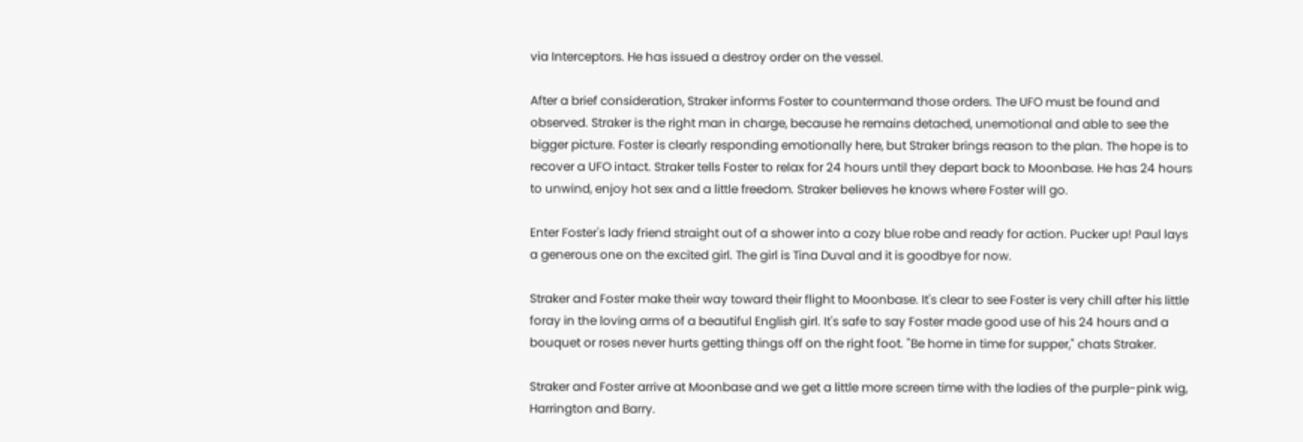via Interceptors. He has issued a destroy order on the vessel.

After a brief consideration, Straker informs Foster to countermand those orders. The UFO must be found and observed. Straker is the right man in charge, because he remains detached, unemotional and able to see the bigger picture. Foster is clearly responding emotionally here, but Straker brings reason to the plan. The hope is to recover a UFO intact. Straker tells Foster to relax for 24 hours until they depart back to Moonbase. He has 24 hours to unwind, enjoy hot sex and a little freedom. Straker believes he knows where Foster will go.

Enter Foster's lady friend straight out of a shower into a cozy blue robe and ready for action. Pucker up! Paul lays a generous one on the excited girl. The girl is Tina Duval and it is goodbye for now.

Straker and Foster make their way toward their flight to Moonbase. It's clear to see Foster is very chill after his little foray in the loving arms of a beautiful English girl. It's safe to say Foster made good use of his 24 hours and a bouquet or roses never hurts getting things off on the right foot. "Be home in time for supper," chats Straker.

Straker and Foster arrive at Moonbase and we get a little more screen time with the ladies of the purple-pink wig, Harrington and Barry.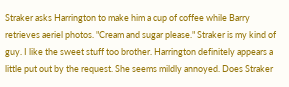Straker asks Harrington to make him a cup of coffee while Barry retrieves aeriel photos. "Cream and sugar please." Straker is my kind of guy. I like the sweet stuff too brother. Harrington definitely appears a little put out by the request. She seems mildly annoyed. Does Straker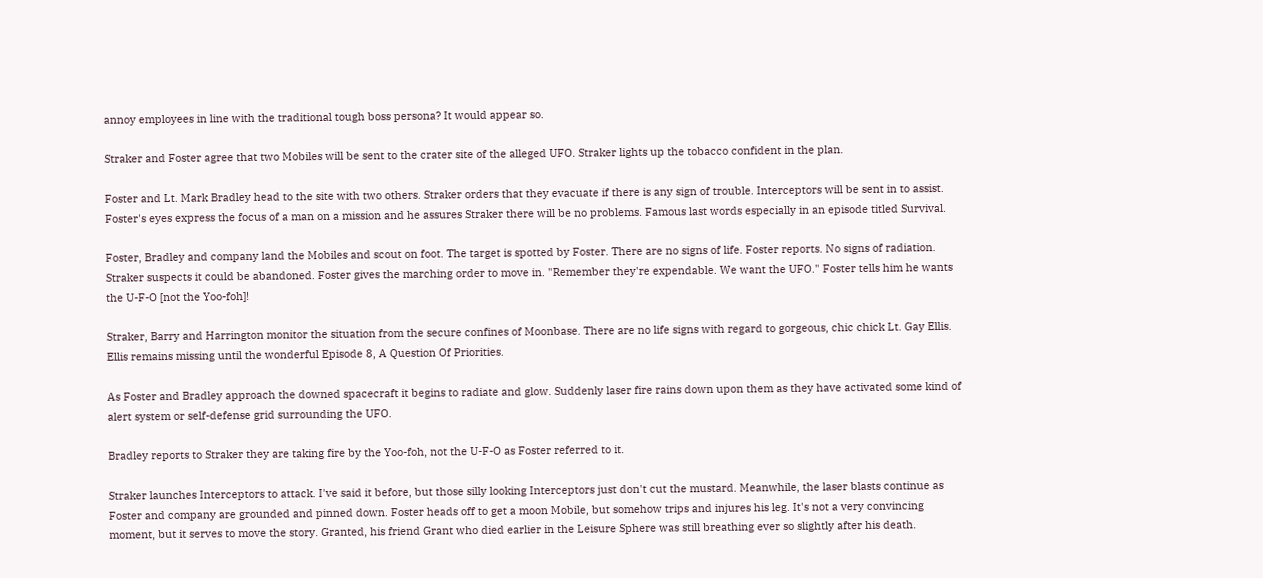annoy employees in line with the traditional tough boss persona? It would appear so.

Straker and Foster agree that two Mobiles will be sent to the crater site of the alleged UFO. Straker lights up the tobacco confident in the plan.

Foster and Lt. Mark Bradley head to the site with two others. Straker orders that they evacuate if there is any sign of trouble. Interceptors will be sent in to assist. Foster's eyes express the focus of a man on a mission and he assures Straker there will be no problems. Famous last words especially in an episode titled Survival.

Foster, Bradley and company land the Mobiles and scout on foot. The target is spotted by Foster. There are no signs of life. Foster reports. No signs of radiation. Straker suspects it could be abandoned. Foster gives the marching order to move in. "Remember they're expendable. We want the UFO." Foster tells him he wants the U-F-O [not the Yoo-foh]!

Straker, Barry and Harrington monitor the situation from the secure confines of Moonbase. There are no life signs with regard to gorgeous, chic chick Lt. Gay Ellis. Ellis remains missing until the wonderful Episode 8, A Question Of Priorities.

As Foster and Bradley approach the downed spacecraft it begins to radiate and glow. Suddenly laser fire rains down upon them as they have activated some kind of alert system or self-defense grid surrounding the UFO.

Bradley reports to Straker they are taking fire by the Yoo-foh, not the U-F-O as Foster referred to it.

Straker launches Interceptors to attack. I've said it before, but those silly looking Interceptors just don't cut the mustard. Meanwhile, the laser blasts continue as Foster and company are grounded and pinned down. Foster heads off to get a moon Mobile, but somehow trips and injures his leg. It's not a very convincing moment, but it serves to move the story. Granted, his friend Grant who died earlier in the Leisure Sphere was still breathing ever so slightly after his death.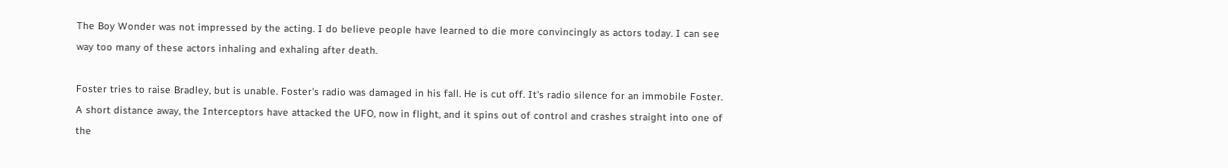The Boy Wonder was not impressed by the acting. I do believe people have learned to die more convincingly as actors today. I can see way too many of these actors inhaling and exhaling after death.

Foster tries to raise Bradley, but is unable. Foster's radio was damaged in his fall. He is cut off. It's radio silence for an immobile Foster. A short distance away, the Interceptors have attacked the UFO, now in flight, and it spins out of control and crashes straight into one of the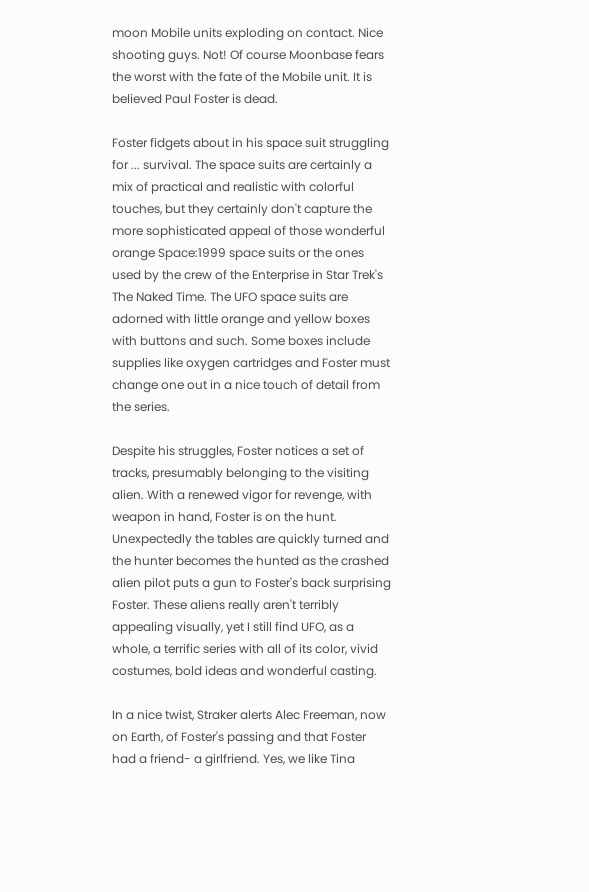moon Mobile units exploding on contact. Nice shooting guys. Not! Of course Moonbase fears the worst with the fate of the Mobile unit. It is believed Paul Foster is dead.

Foster fidgets about in his space suit struggling for ... survival. The space suits are certainly a mix of practical and realistic with colorful touches, but they certainly don't capture the more sophisticated appeal of those wonderful orange Space:1999 space suits or the ones used by the crew of the Enterprise in Star Trek's The Naked Time. The UFO space suits are adorned with little orange and yellow boxes with buttons and such. Some boxes include supplies like oxygen cartridges and Foster must change one out in a nice touch of detail from the series.

Despite his struggles, Foster notices a set of tracks, presumably belonging to the visiting alien. With a renewed vigor for revenge, with weapon in hand, Foster is on the hunt. Unexpectedly the tables are quickly turned and the hunter becomes the hunted as the crashed alien pilot puts a gun to Foster's back surprising Foster. These aliens really aren't terribly appealing visually, yet I still find UFO, as a whole, a terrific series with all of its color, vivid costumes, bold ideas and wonderful casting.

In a nice twist, Straker alerts Alec Freeman, now on Earth, of Foster's passing and that Foster had a friend- a girlfriend. Yes, we like Tina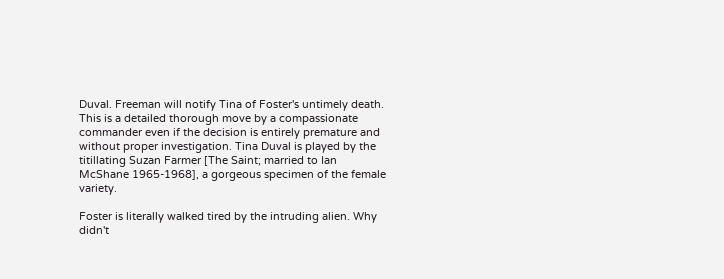Duval. Freeman will notify Tina of Foster's untimely death. This is a detailed thorough move by a compassionate commander even if the decision is entirely premature and without proper investigation. Tina Duval is played by the titillating Suzan Farmer [The Saint; married to Ian McShane 1965-1968], a gorgeous specimen of the female variety.

Foster is literally walked tired by the intruding alien. Why didn't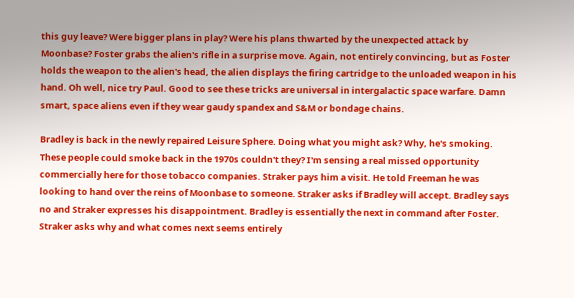this guy leave? Were bigger plans in play? Were his plans thwarted by the unexpected attack by Moonbase? Foster grabs the alien's rifle in a surprise move. Again, not entirely convincing, but as Foster holds the weapon to the alien's head, the alien displays the firing cartridge to the unloaded weapon in his hand. Oh well, nice try Paul. Good to see these tricks are universal in intergalactic space warfare. Damn smart, space aliens even if they wear gaudy spandex and S&M or bondage chains.

Bradley is back in the newly repaired Leisure Sphere. Doing what you might ask? Why, he's smoking. These people could smoke back in the 1970s couldn't they? I'm sensing a real missed opportunity commercially here for those tobacco companies. Straker pays him a visit. He told Freeman he was looking to hand over the reins of Moonbase to someone. Straker asks if Bradley will accept. Bradley says no and Straker expresses his disappointment. Bradley is essentially the next in command after Foster. Straker asks why and what comes next seems entirely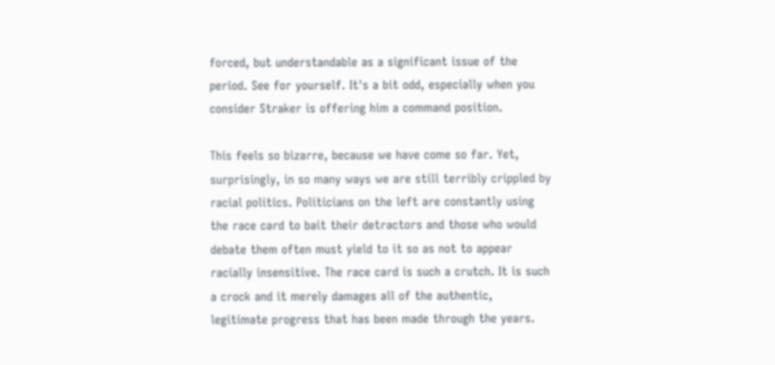forced, but understandable as a significant issue of the period. See for yourself. It's a bit odd, especially when you consider Straker is offering him a command position.

This feels so bizarre, because we have come so far. Yet, surprisingly, in so many ways we are still terribly crippled by racial politics. Politicians on the left are constantly using the race card to bait their detractors and those who would debate them often must yield to it so as not to appear racially insensitive. The race card is such a crutch. It is such a crock and it merely damages all of the authentic, legitimate progress that has been made through the years.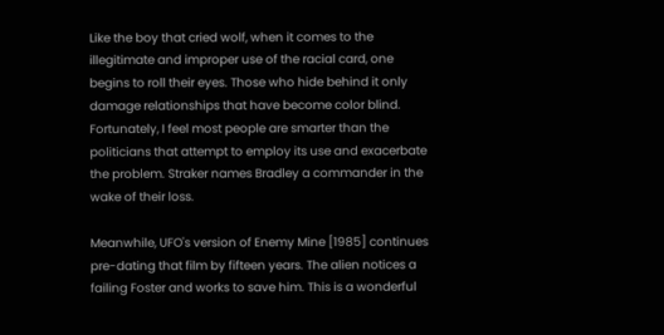Like the boy that cried wolf, when it comes to the illegitimate and improper use of the racial card, one begins to roll their eyes. Those who hide behind it only damage relationships that have become color blind. Fortunately, I feel most people are smarter than the politicians that attempt to employ its use and exacerbate the problem. Straker names Bradley a commander in the wake of their loss.

Meanwhile, UFO's version of Enemy Mine [1985] continues pre-dating that film by fifteen years. The alien notices a failing Foster and works to save him. This is a wonderful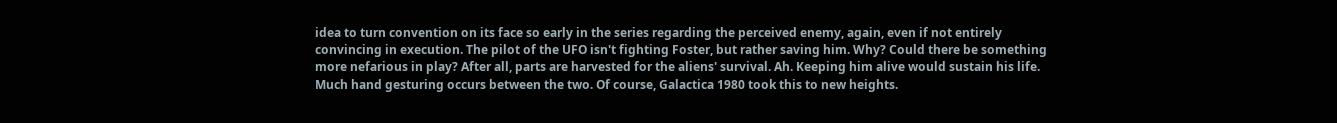idea to turn convention on its face so early in the series regarding the perceived enemy, again, even if not entirely convincing in execution. The pilot of the UFO isn't fighting Foster, but rather saving him. Why? Could there be something more nefarious in play? After all, parts are harvested for the aliens' survival. Ah. Keeping him alive would sustain his life. Much hand gesturing occurs between the two. Of course, Galactica 1980 took this to new heights.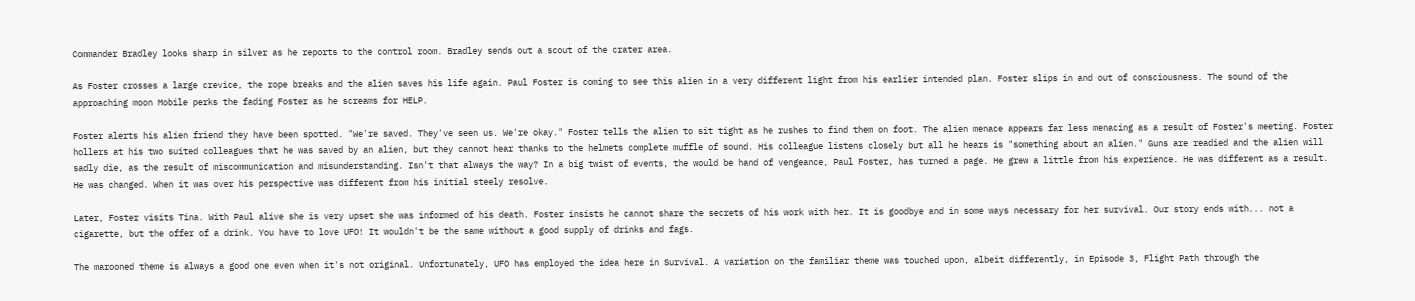Commander Bradley looks sharp in silver as he reports to the control room. Bradley sends out a scout of the crater area.

As Foster crosses a large crevice, the rope breaks and the alien saves his life again. Paul Foster is coming to see this alien in a very different light from his earlier intended plan. Foster slips in and out of consciousness. The sound of the approaching moon Mobile perks the fading Foster as he screams for HELP.

Foster alerts his alien friend they have been spotted. "We're saved. They've seen us. We're okay." Foster tells the alien to sit tight as he rushes to find them on foot. The alien menace appears far less menacing as a result of Foster's meeting. Foster hollers at his two suited colleagues that he was saved by an alien, but they cannot hear thanks to the helmets complete muffle of sound. His colleague listens closely but all he hears is "something about an alien." Guns are readied and the alien will sadly die, as the result of miscommunication and misunderstanding. Isn't that always the way? In a big twist of events, the would be hand of vengeance, Paul Foster, has turned a page. He grew a little from his experience. He was different as a result. He was changed. When it was over his perspective was different from his initial steely resolve.

Later, Foster visits Tina. With Paul alive she is very upset she was informed of his death. Foster insists he cannot share the secrets of his work with her. It is goodbye and in some ways necessary for her survival. Our story ends with... not a cigarette, but the offer of a drink. You have to love UFO! It wouldn't be the same without a good supply of drinks and fags.

The marooned theme is always a good one even when it's not original. Unfortunately, UFO has employed the idea here in Survival. A variation on the familiar theme was touched upon, albeit differently, in Episode 3, Flight Path through the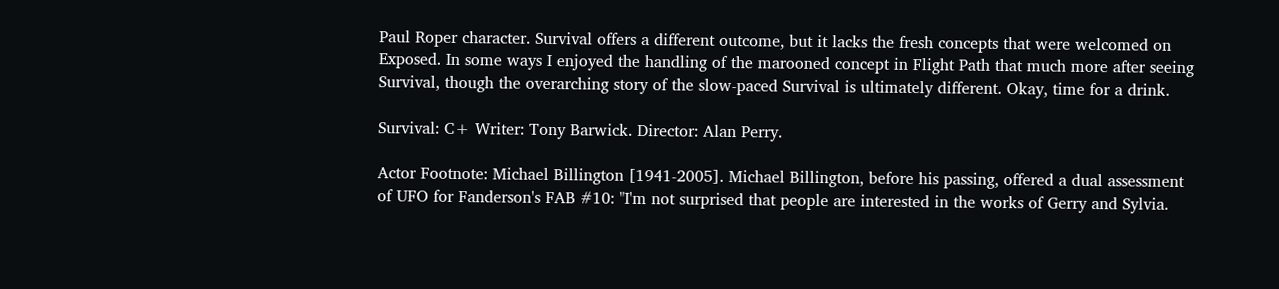Paul Roper character. Survival offers a different outcome, but it lacks the fresh concepts that were welcomed on Exposed. In some ways I enjoyed the handling of the marooned concept in Flight Path that much more after seeing Survival, though the overarching story of the slow-paced Survival is ultimately different. Okay, time for a drink.

Survival: C+ Writer: Tony Barwick. Director: Alan Perry.

Actor Footnote: Michael Billington [1941-2005]. Michael Billington, before his passing, offered a dual assessment of UFO for Fanderson's FAB #10: "I'm not surprised that people are interested in the works of Gerry and Sylvia.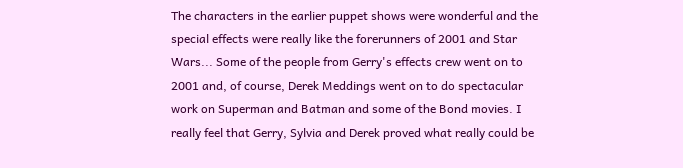The characters in the earlier puppet shows were wonderful and the special effects were really like the forerunners of 2001 and Star Wars... Some of the people from Gerry's effects crew went on to 2001 and, of course, Derek Meddings went on to do spectacular work on Superman and Batman and some of the Bond movies. I really feel that Gerry, Sylvia and Derek proved what really could be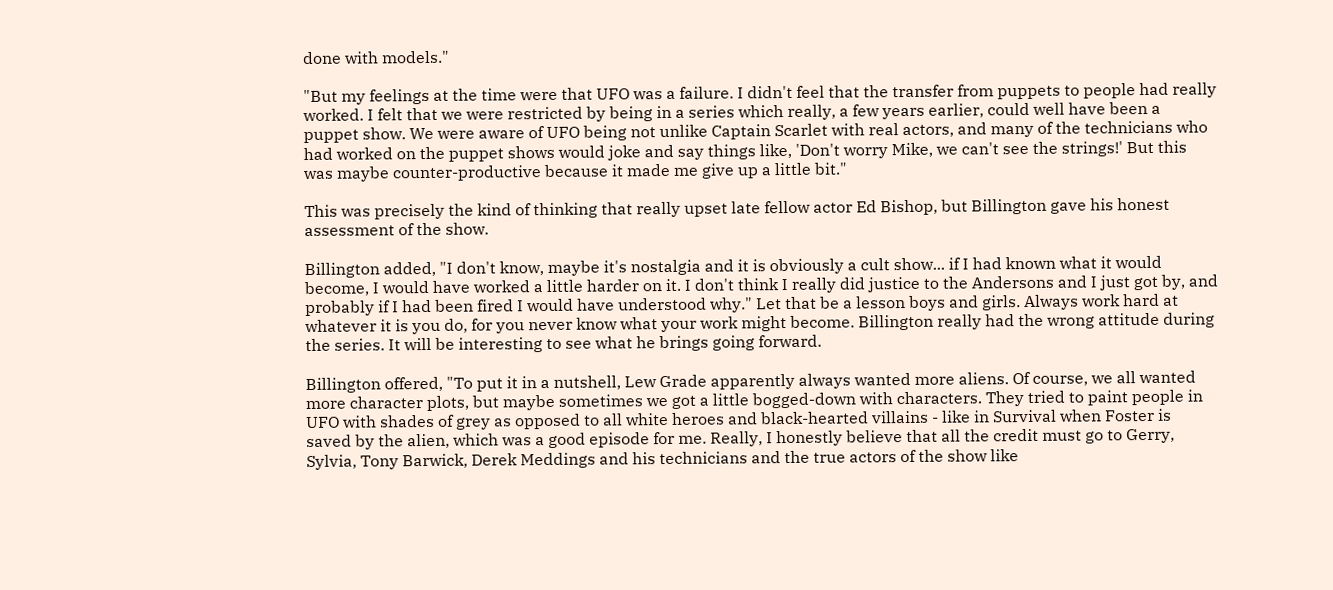done with models."

"But my feelings at the time were that UFO was a failure. I didn't feel that the transfer from puppets to people had really worked. I felt that we were restricted by being in a series which really, a few years earlier, could well have been a puppet show. We were aware of UFO being not unlike Captain Scarlet with real actors, and many of the technicians who had worked on the puppet shows would joke and say things like, 'Don't worry Mike, we can't see the strings!' But this was maybe counter-productive because it made me give up a little bit."

This was precisely the kind of thinking that really upset late fellow actor Ed Bishop, but Billington gave his honest assessment of the show.

Billington added, "I don't know, maybe it's nostalgia and it is obviously a cult show... if I had known what it would become, I would have worked a little harder on it. I don't think I really did justice to the Andersons and I just got by, and probably if I had been fired I would have understood why." Let that be a lesson boys and girls. Always work hard at whatever it is you do, for you never know what your work might become. Billington really had the wrong attitude during the series. It will be interesting to see what he brings going forward.

Billington offered, "To put it in a nutshell, Lew Grade apparently always wanted more aliens. Of course, we all wanted more character plots, but maybe sometimes we got a little bogged-down with characters. They tried to paint people in UFO with shades of grey as opposed to all white heroes and black-hearted villains - like in Survival when Foster is saved by the alien, which was a good episode for me. Really, I honestly believe that all the credit must go to Gerry, Sylvia, Tony Barwick, Derek Meddings and his technicians and the true actors of the show like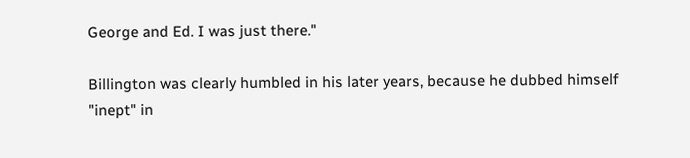George and Ed. I was just there."

Billington was clearly humbled in his later years, because he dubbed himself "inept" in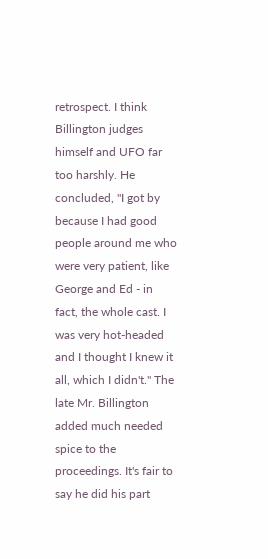retrospect. I think Billington judges himself and UFO far too harshly. He concluded, "I got by because I had good people around me who were very patient, like George and Ed - in fact, the whole cast. I was very hot-headed and I thought I knew it all, which I didn't." The late Mr. Billington added much needed spice to the proceedings. It's fair to say he did his part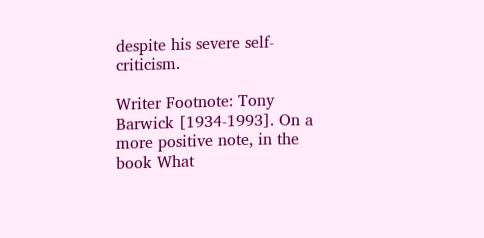despite his severe self-criticism.

Writer Footnote: Tony Barwick [1934-1993]. On a more positive note, in the book What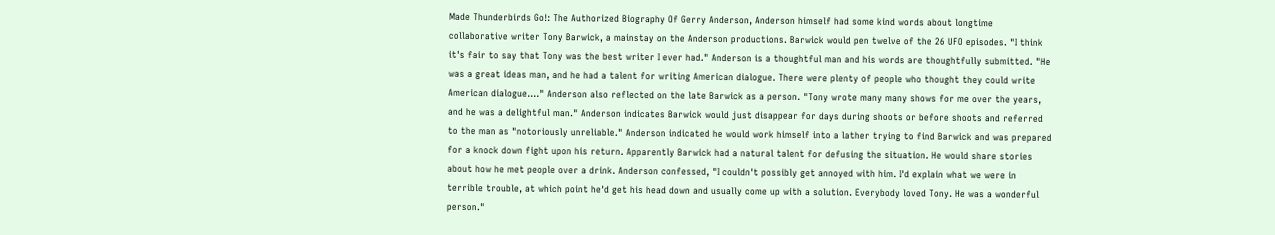Made Thunderbirds Go!: The Authorized Biography Of Gerry Anderson, Anderson himself had some kind words about longtime collaborative writer Tony Barwick, a mainstay on the Anderson productions. Barwick would pen twelve of the 26 UFO episodes. "I think it's fair to say that Tony was the best writer I ever had." Anderson is a thoughtful man and his words are thoughtfully submitted. "He was a great ideas man, and he had a talent for writing American dialogue. There were plenty of people who thought they could write American dialogue...." Anderson also reflected on the late Barwick as a person. "Tony wrote many many shows for me over the years, and he was a delightful man." Anderson indicates Barwick would just disappear for days during shoots or before shoots and referred to the man as "notoriously unreliable." Anderson indicated he would work himself into a lather trying to find Barwick and was prepared for a knock down fight upon his return. Apparently Barwick had a natural talent for defusing the situation. He would share stories about how he met people over a drink. Anderson confessed, "I couldn't possibly get annoyed with him. I'd explain what we were in terrible trouble, at which point he'd get his head down and usually come up with a solution. Everybody loved Tony. He was a wonderful person."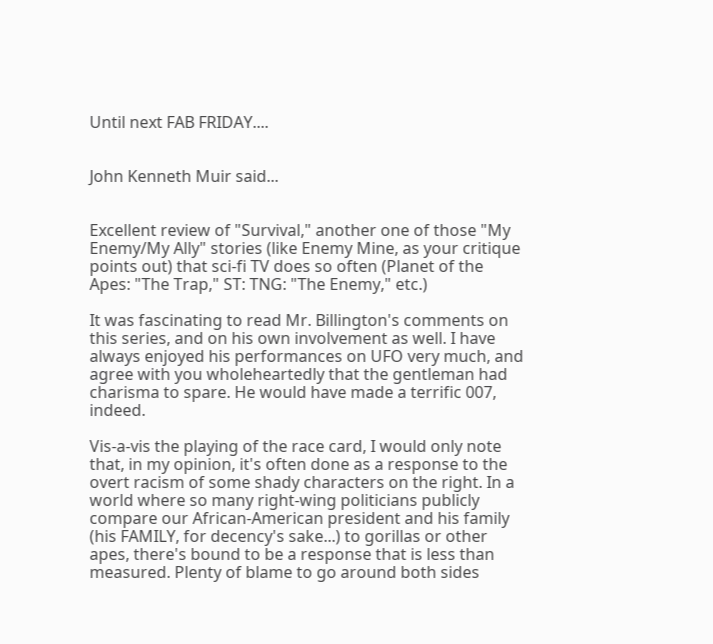Until next FAB FRIDAY....


John Kenneth Muir said...


Excellent review of "Survival," another one of those "My Enemy/My Ally" stories (like Enemy Mine, as your critique points out) that sci-fi TV does so often (Planet of the Apes: "The Trap," ST: TNG: "The Enemy," etc.)

It was fascinating to read Mr. Billington's comments on this series, and on his own involvement as well. I have always enjoyed his performances on UFO very much, and agree with you wholeheartedly that the gentleman had charisma to spare. He would have made a terrific 007, indeed.

Vis-a-vis the playing of the race card, I would only note that, in my opinion, it's often done as a response to the overt racism of some shady characters on the right. In a world where so many right-wing politicians publicly compare our African-American president and his family (his FAMILY, for decency's sake...) to gorillas or other apes, there's bound to be a response that is less than measured. Plenty of blame to go around both sides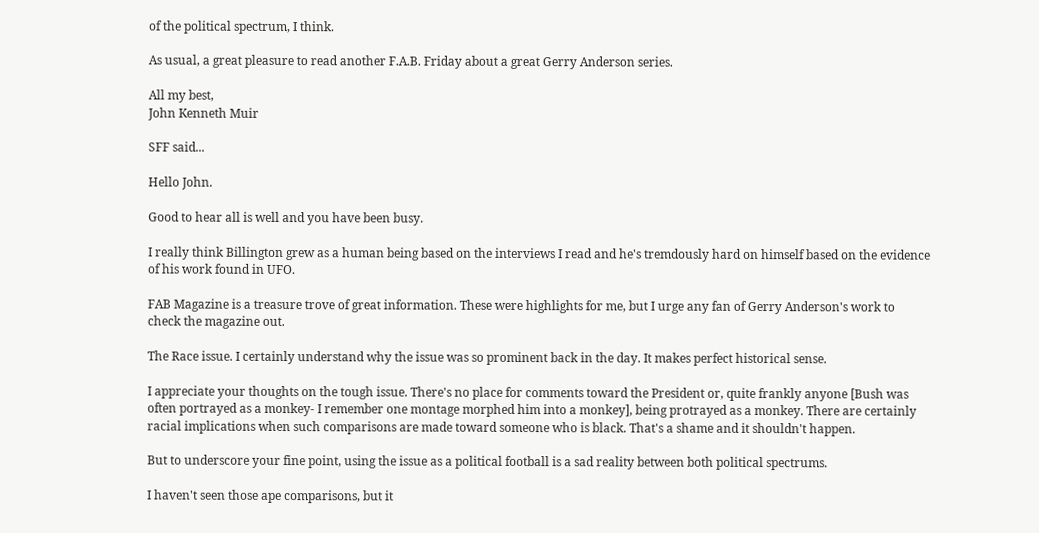of the political spectrum, I think.

As usual, a great pleasure to read another F.A.B. Friday about a great Gerry Anderson series.

All my best,
John Kenneth Muir

SFF said...

Hello John.

Good to hear all is well and you have been busy.

I really think Billington grew as a human being based on the interviews I read and he's tremdously hard on himself based on the evidence of his work found in UFO.

FAB Magazine is a treasure trove of great information. These were highlights for me, but I urge any fan of Gerry Anderson's work to check the magazine out.

The Race issue. I certainly understand why the issue was so prominent back in the day. It makes perfect historical sense.

I appreciate your thoughts on the tough issue. There's no place for comments toward the President or, quite frankly anyone [Bush was often portrayed as a monkey- I remember one montage morphed him into a monkey], being protrayed as a monkey. There are certainly racial implications when such comparisons are made toward someone who is black. That's a shame and it shouldn't happen.

But to underscore your fine point, using the issue as a political football is a sad reality between both political spectrums.

I haven't seen those ape comparisons, but it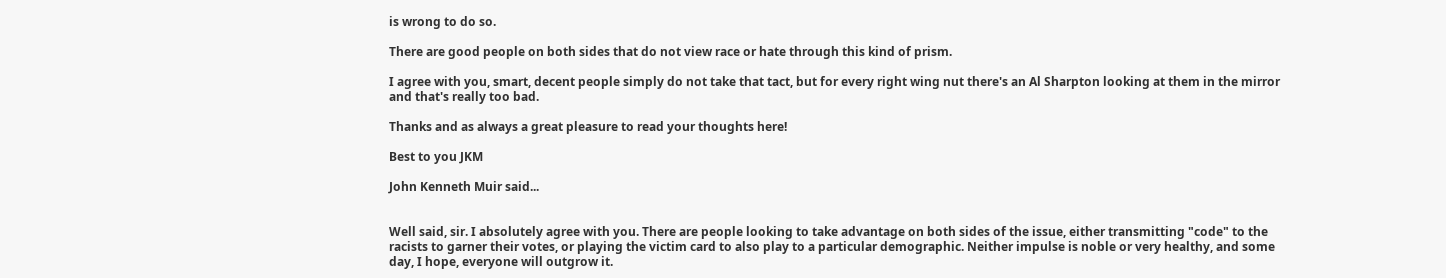is wrong to do so.

There are good people on both sides that do not view race or hate through this kind of prism.

I agree with you, smart, decent people simply do not take that tact, but for every right wing nut there's an Al Sharpton looking at them in the mirror and that's really too bad.

Thanks and as always a great pleasure to read your thoughts here!

Best to you JKM

John Kenneth Muir said...


Well said, sir. I absolutely agree with you. There are people looking to take advantage on both sides of the issue, either transmitting "code" to the racists to garner their votes, or playing the victim card to also play to a particular demographic. Neither impulse is noble or very healthy, and some day, I hope, everyone will outgrow it.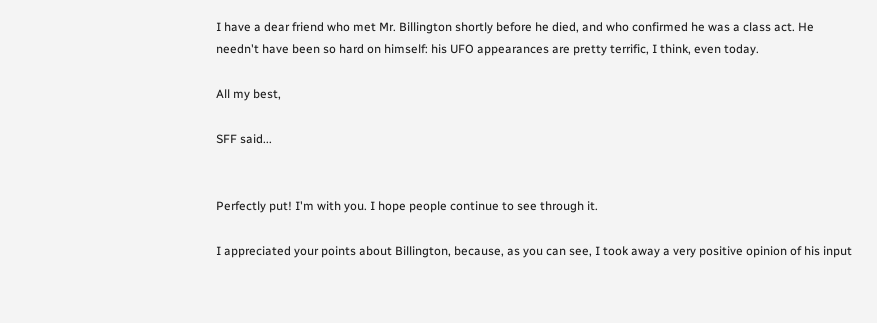I have a dear friend who met Mr. Billington shortly before he died, and who confirmed he was a class act. He needn't have been so hard on himself: his UFO appearances are pretty terrific, I think, even today.

All my best,

SFF said...


Perfectly put! I'm with you. I hope people continue to see through it.

I appreciated your points about Billington, because, as you can see, I took away a very positive opinion of his input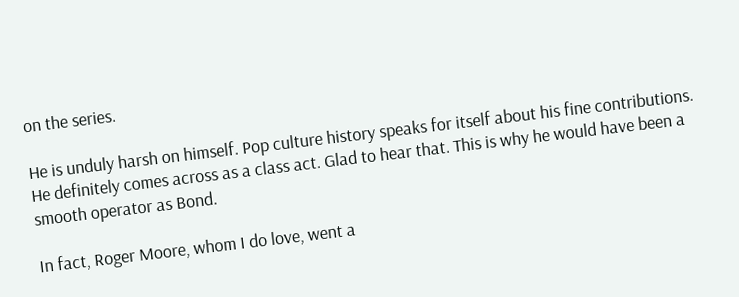on the series.

He is unduly harsh on himself. Pop culture history speaks for itself about his fine contributions. He definitely comes across as a class act. Glad to hear that. This is why he would have been a smooth operator as Bond.

In fact, Roger Moore, whom I do love, went a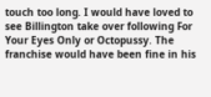touch too long. I would have loved to see Billington take over following For Your Eyes Only or Octopussy. The franchise would have been fine in his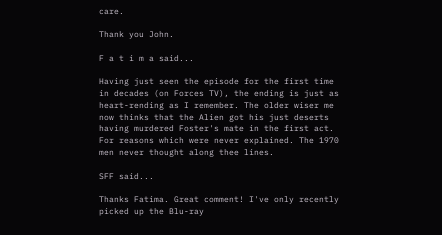care.

Thank you John.

F a t i m a said...

Having just seen the episode for the first time in decades (on Forces TV), the ending is just as heart-rending as I remember. The older wiser me now thinks that the Alien got his just deserts having murdered Foster's mate in the first act. For reasons which were never explained. The 1970 men never thought along thee lines.

SFF said...

Thanks Fatima. Great comment! I've only recently picked up the Blu-ray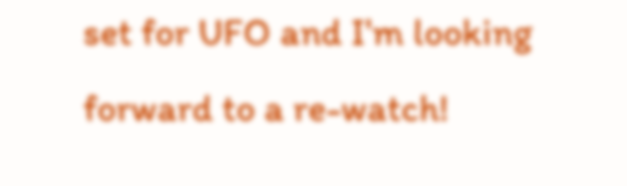set for UFO and I'm looking forward to a re-watch!